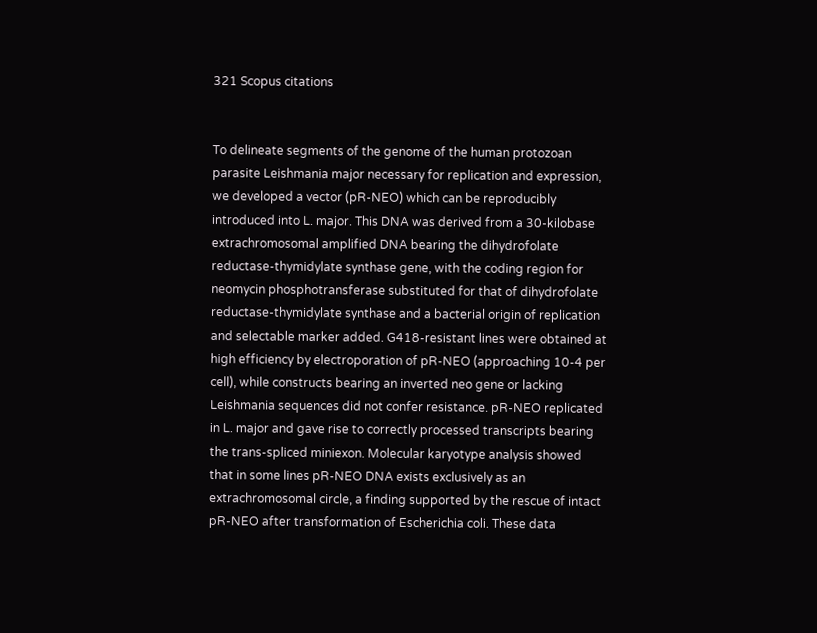321 Scopus citations


To delineate segments of the genome of the human protozoan parasite Leishmania major necessary for replication and expression, we developed a vector (pR-NEO) which can be reproducibly introduced into L. major. This DNA was derived from a 30-kilobase extrachromosomal amplified DNA bearing the dihydrofolate reductase-thymidylate synthase gene, with the coding region for neomycin phosphotransferase substituted for that of dihydrofolate reductase-thymidylate synthase and a bacterial origin of replication and selectable marker added. G418-resistant lines were obtained at high efficiency by electroporation of pR-NEO (approaching 10-4 per cell), while constructs bearing an inverted neo gene or lacking Leishmania sequences did not confer resistance. pR-NEO replicated in L. major and gave rise to correctly processed transcripts bearing the trans-spliced miniexon. Molecular karyotype analysis showed that in some lines pR-NEO DNA exists exclusively as an extrachromosomal circle, a finding supported by the rescue of intact pR-NEO after transformation of Escherichia coli. These data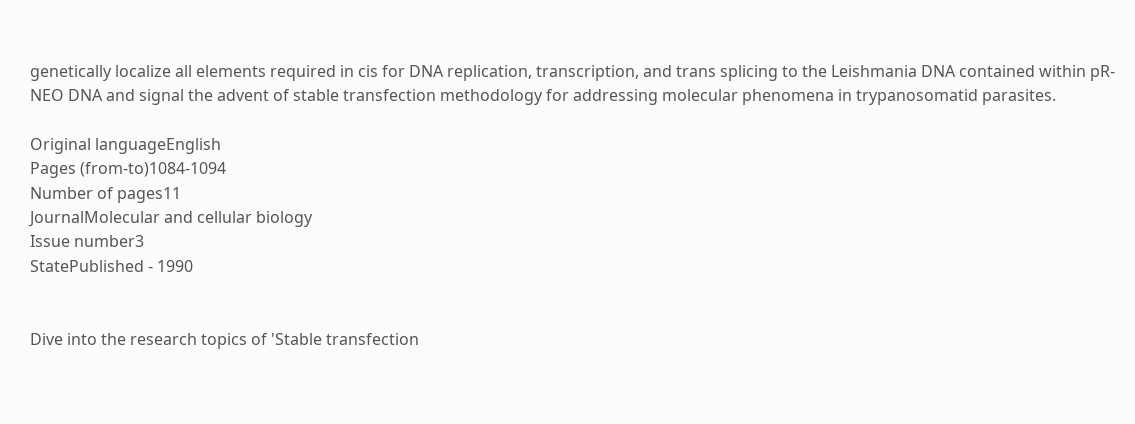genetically localize all elements required in cis for DNA replication, transcription, and trans splicing to the Leishmania DNA contained within pR-NEO DNA and signal the advent of stable transfection methodology for addressing molecular phenomena in trypanosomatid parasites.

Original languageEnglish
Pages (from-to)1084-1094
Number of pages11
JournalMolecular and cellular biology
Issue number3
StatePublished - 1990


Dive into the research topics of 'Stable transfection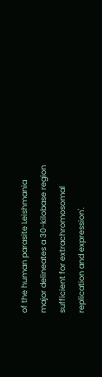of the human parasite Leishmania major delineates a 30-kilobase region sufficient for extrachromosomal replication and expression'.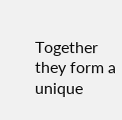Together they form a unique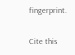fingerprint.

Cite this